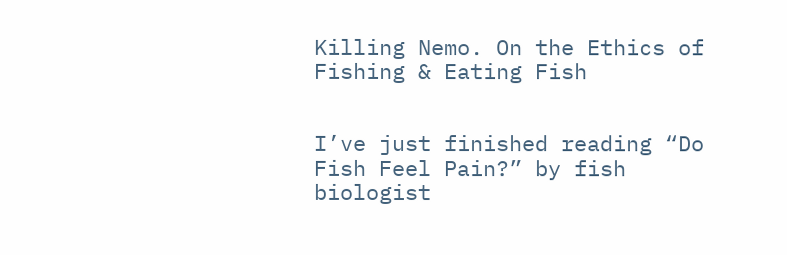Killing Nemo. On the Ethics of Fishing & Eating Fish


I’ve just finished reading “Do Fish Feel Pain?” by fish biologist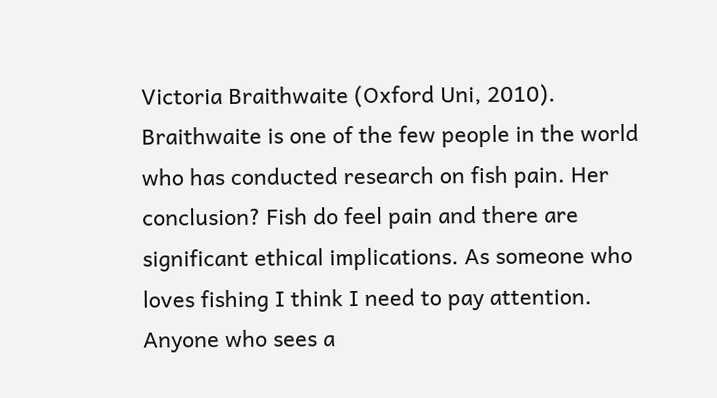Victoria Braithwaite (Oxford Uni, 2010). Braithwaite is one of the few people in the world who has conducted research on fish pain. Her conclusion? Fish do feel pain and there are significant ethical implications. As someone who loves fishing I think I need to pay attention. Anyone who sees a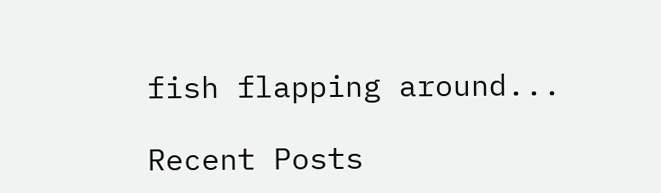fish flapping around...

Recent Posts